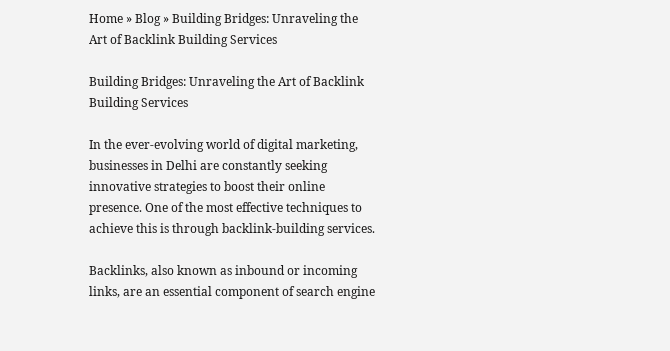Home » Blog » Building Bridges: Unraveling the Art of Backlink Building Services

Building Bridges: Unraveling the Art of Backlink Building Services

In the ever-evolving world of digital marketing, businesses in Delhi are constantly seeking innovative strategies to boost their online presence. One of the most effective techniques to achieve this is through backlink-building services.

Backlinks, also known as inbound or incoming links, are an essential component of search engine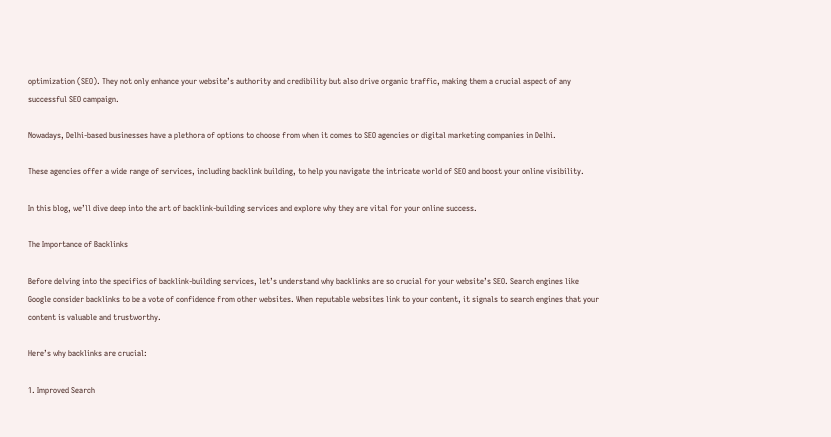optimization (SEO). They not only enhance your website’s authority and credibility but also drive organic traffic, making them a crucial aspect of any successful SEO campaign.

Nowadays, Delhi-based businesses have a plethora of options to choose from when it comes to SEO agencies or digital marketing companies in Delhi.

These agencies offer a wide range of services, including backlink building, to help you navigate the intricate world of SEO and boost your online visibility.

In this blog, we’ll dive deep into the art of backlink-building services and explore why they are vital for your online success.

The Importance of Backlinks

Before delving into the specifics of backlink-building services, let’s understand why backlinks are so crucial for your website’s SEO. Search engines like Google consider backlinks to be a vote of confidence from other websites. When reputable websites link to your content, it signals to search engines that your content is valuable and trustworthy.

Here’s why backlinks are crucial:

1. Improved Search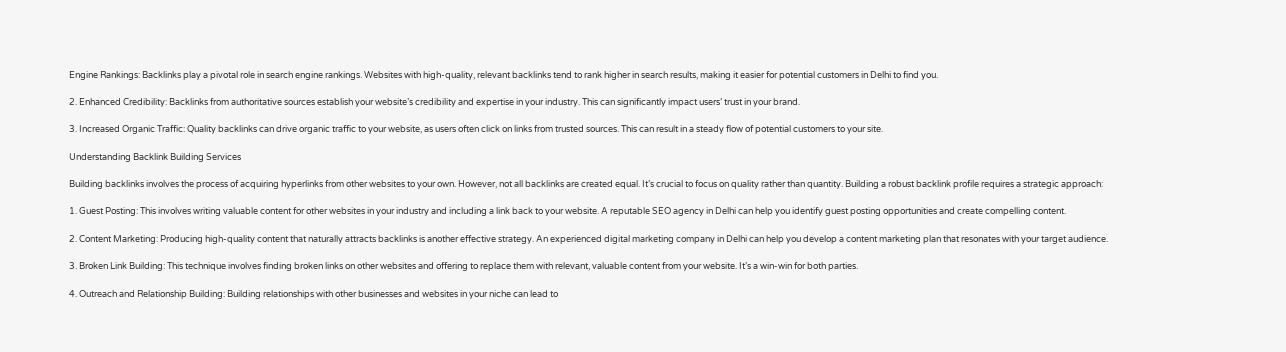Engine Rankings: Backlinks play a pivotal role in search engine rankings. Websites with high-quality, relevant backlinks tend to rank higher in search results, making it easier for potential customers in Delhi to find you.

2. Enhanced Credibility: Backlinks from authoritative sources establish your website’s credibility and expertise in your industry. This can significantly impact users’ trust in your brand.

3. Increased Organic Traffic: Quality backlinks can drive organic traffic to your website, as users often click on links from trusted sources. This can result in a steady flow of potential customers to your site.

Understanding Backlink Building Services

Building backlinks involves the process of acquiring hyperlinks from other websites to your own. However, not all backlinks are created equal. It’s crucial to focus on quality rather than quantity. Building a robust backlink profile requires a strategic approach:

1. Guest Posting: This involves writing valuable content for other websites in your industry and including a link back to your website. A reputable SEO agency in Delhi can help you identify guest posting opportunities and create compelling content.

2. Content Marketing: Producing high-quality content that naturally attracts backlinks is another effective strategy. An experienced digital marketing company in Delhi can help you develop a content marketing plan that resonates with your target audience.

3. Broken Link Building: This technique involves finding broken links on other websites and offering to replace them with relevant, valuable content from your website. It’s a win-win for both parties.

4. Outreach and Relationship Building: Building relationships with other businesses and websites in your niche can lead to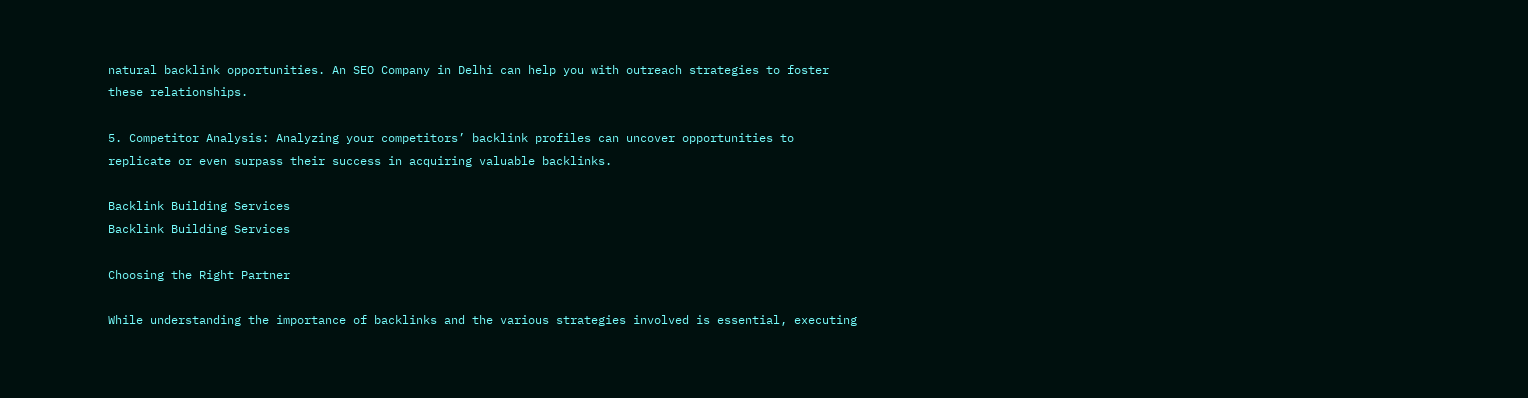natural backlink opportunities. An SEO Company in Delhi can help you with outreach strategies to foster these relationships.

5. Competitor Analysis: Analyzing your competitors’ backlink profiles can uncover opportunities to replicate or even surpass their success in acquiring valuable backlinks.

Backlink Building Services
Backlink Building Services

Choosing the Right Partner

While understanding the importance of backlinks and the various strategies involved is essential, executing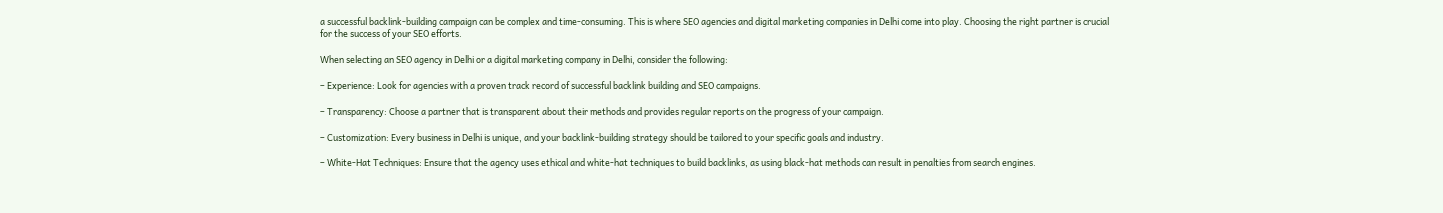a successful backlink-building campaign can be complex and time-consuming. This is where SEO agencies and digital marketing companies in Delhi come into play. Choosing the right partner is crucial for the success of your SEO efforts.

When selecting an SEO agency in Delhi or a digital marketing company in Delhi, consider the following:

– Experience: Look for agencies with a proven track record of successful backlink building and SEO campaigns.

– Transparency: Choose a partner that is transparent about their methods and provides regular reports on the progress of your campaign.

– Customization: Every business in Delhi is unique, and your backlink-building strategy should be tailored to your specific goals and industry.

– White-Hat Techniques: Ensure that the agency uses ethical and white-hat techniques to build backlinks, as using black-hat methods can result in penalties from search engines.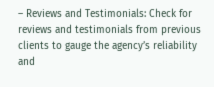– Reviews and Testimonials: Check for reviews and testimonials from previous clients to gauge the agency’s reliability and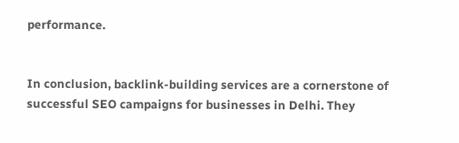performance.


In conclusion, backlink-building services are a cornerstone of successful SEO campaigns for businesses in Delhi. They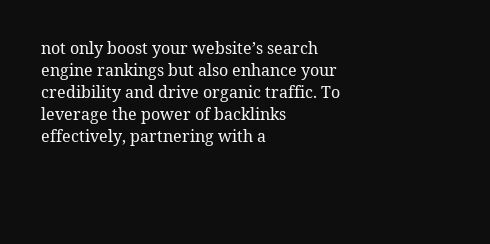not only boost your website’s search engine rankings but also enhance your credibility and drive organic traffic. To leverage the power of backlinks effectively, partnering with a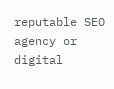reputable SEO agency or digital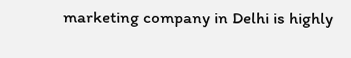marketing company in Delhi is highly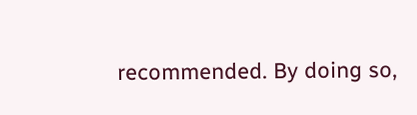recommended. By doing so,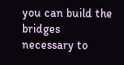you can build the bridges necessary to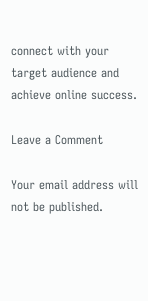connect with your target audience and achieve online success.

Leave a Comment

Your email address will not be published.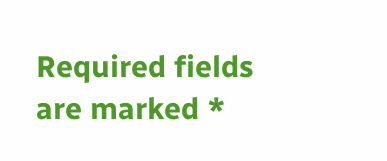Required fields are marked *